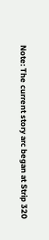Note: The current story arc began at Strip 320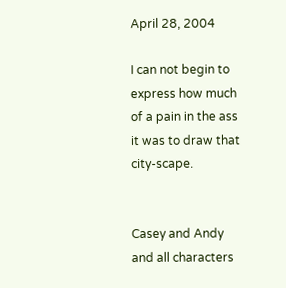April 28, 2004

I can not begin to express how much of a pain in the ass it was to draw that city-scape.


Casey and Andy and all characters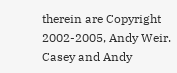therein are Copyright 2002-2005, Andy Weir. Casey and Andy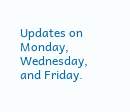Updates on Monday, Wednesday, and Friday.